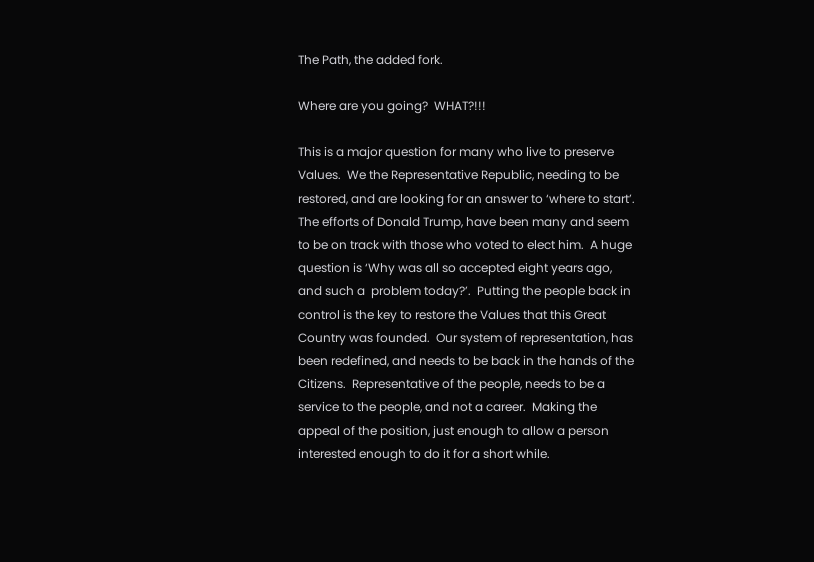The Path, the added fork.

Where are you going?  WHAT?!!!

This is a major question for many who live to preserve Values.  We the Representative Republic, needing to be restored, and are looking for an answer to ‘where to start’.  The efforts of Donald Trump, have been many and seem to be on track with those who voted to elect him.  A huge question is ‘Why was all so accepted eight years ago, and such a  problem today?’.  Putting the people back in control is the key to restore the Values that this Great Country was founded.  Our system of representation, has been redefined, and needs to be back in the hands of the Citizens.  Representative of the people, needs to be a service to the people, and not a career.  Making the appeal of the position, just enough to allow a person interested enough to do it for a short while.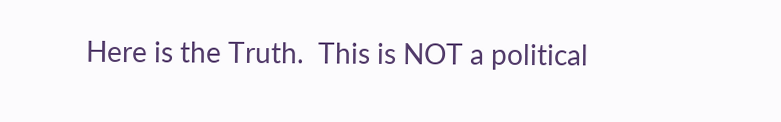Here is the Truth.  This is NOT a political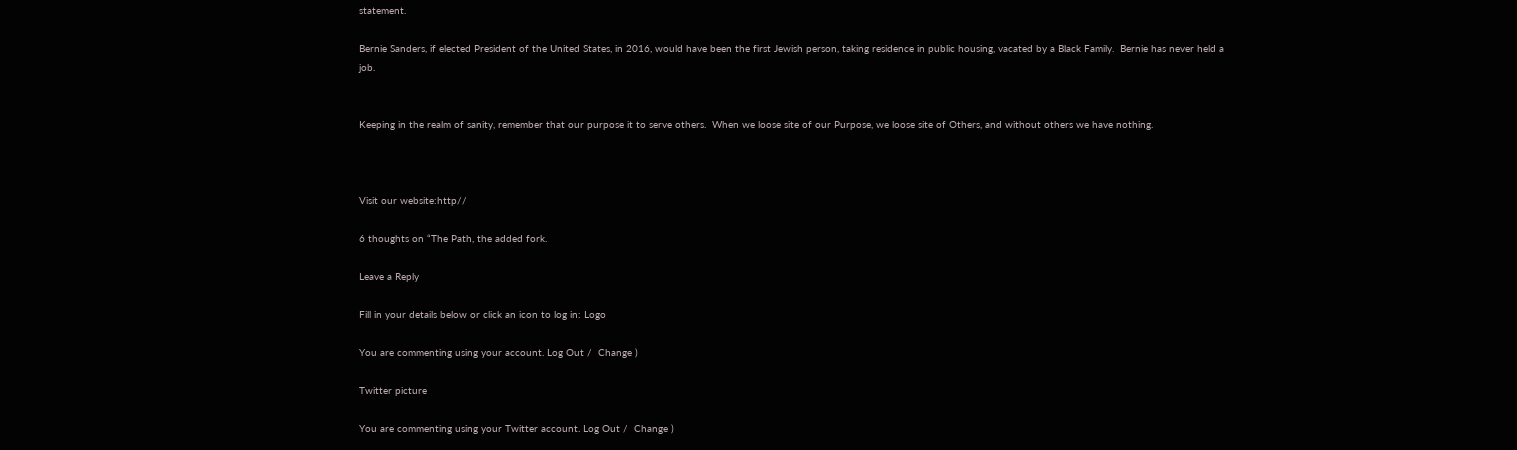statement.

Bernie Sanders, if elected President of the United States, in 2016, would have been the first Jewish person, taking residence in public housing, vacated by a Black Family.  Bernie has never held a job.


Keeping in the realm of sanity, remember that our purpose it to serve others.  When we loose site of our Purpose, we loose site of Others, and without others we have nothing.



Visit our website:http//

6 thoughts on “The Path, the added fork.

Leave a Reply

Fill in your details below or click an icon to log in: Logo

You are commenting using your account. Log Out /  Change )

Twitter picture

You are commenting using your Twitter account. Log Out /  Change )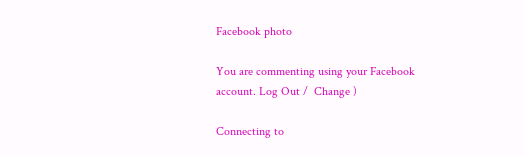Facebook photo

You are commenting using your Facebook account. Log Out /  Change )

Connecting to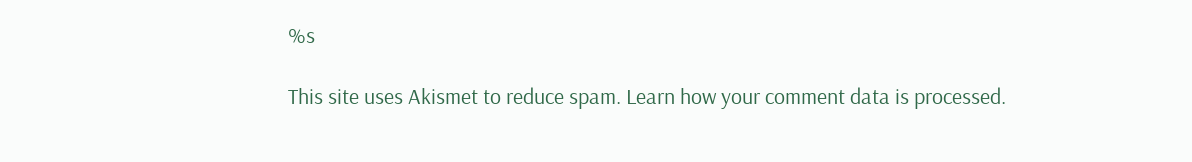%s

This site uses Akismet to reduce spam. Learn how your comment data is processed.